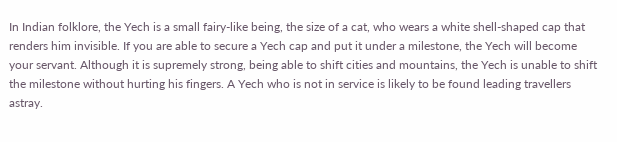In Indian folklore, the Yech is a small fairy-like being, the size of a cat, who wears a white shell-shaped cap that renders him invisible. If you are able to secure a Yech cap and put it under a milestone, the Yech will become your servant. Although it is supremely strong, being able to shift cities and mountains, the Yech is unable to shift the milestone without hurting his fingers. A Yech who is not in service is likely to be found leading travellers astray.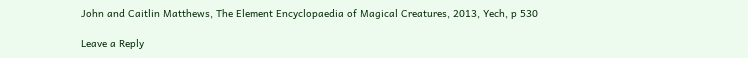John and Caitlin Matthews, The Element Encyclopaedia of Magical Creatures, 2013, Yech, p 530

Leave a Reply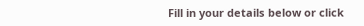Fill in your details below or click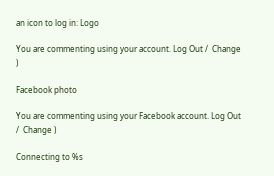an icon to log in: Logo

You are commenting using your account. Log Out /  Change )

Facebook photo

You are commenting using your Facebook account. Log Out /  Change )

Connecting to %s